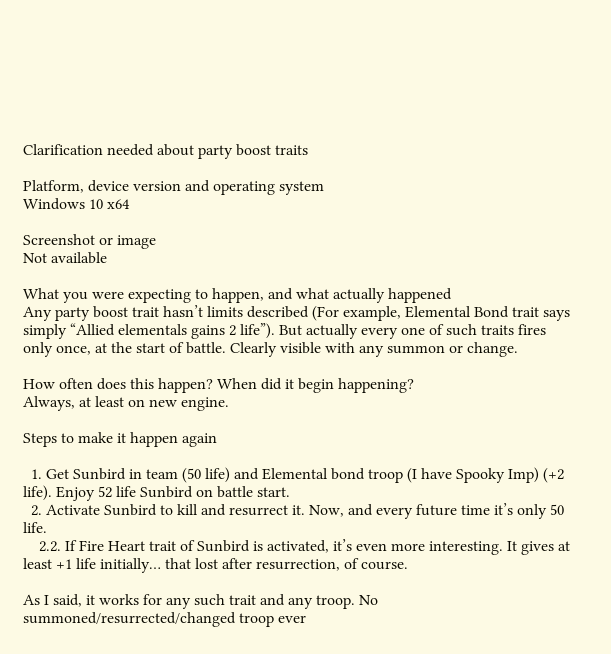Clarification needed about party boost traits

Platform, device version and operating system
Windows 10 x64

Screenshot or image
Not available

What you were expecting to happen, and what actually happened
Any party boost trait hasn’t limits described (For example, Elemental Bond trait says simply “Allied elementals gains 2 life”). But actually every one of such traits fires only once, at the start of battle. Clearly visible with any summon or change.

How often does this happen? When did it begin happening?
Always, at least on new engine.

Steps to make it happen again

  1. Get Sunbird in team (50 life) and Elemental bond troop (I have Spooky Imp) (+2 life). Enjoy 52 life Sunbird on battle start.
  2. Activate Sunbird to kill and resurrect it. Now, and every future time it’s only 50 life.
    2.2. If Fire Heart trait of Sunbird is activated, it’s even more interesting. It gives at least +1 life initially… that lost after resurrection, of course.

As I said, it works for any such trait and any troop. No summoned/resurrected/changed troop ever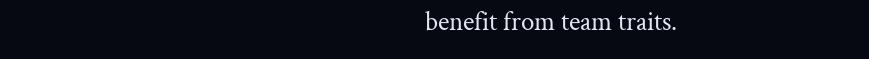benefit from team traits.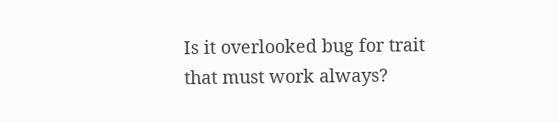Is it overlooked bug for trait that must work always?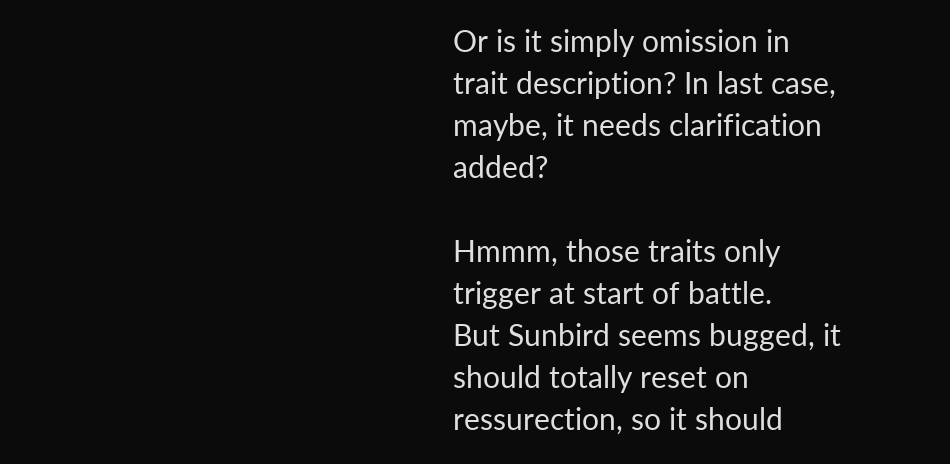Or is it simply omission in trait description? In last case, maybe, it needs clarification added?

Hmmm, those traits only trigger at start of battle.
But Sunbird seems bugged, it should totally reset on ressurection, so it should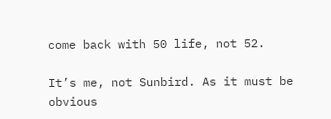come back with 50 life, not 52.

It’s me, not Sunbird. As it must be obvious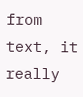from text, it really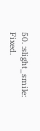50. :slight_smile: Fixed.